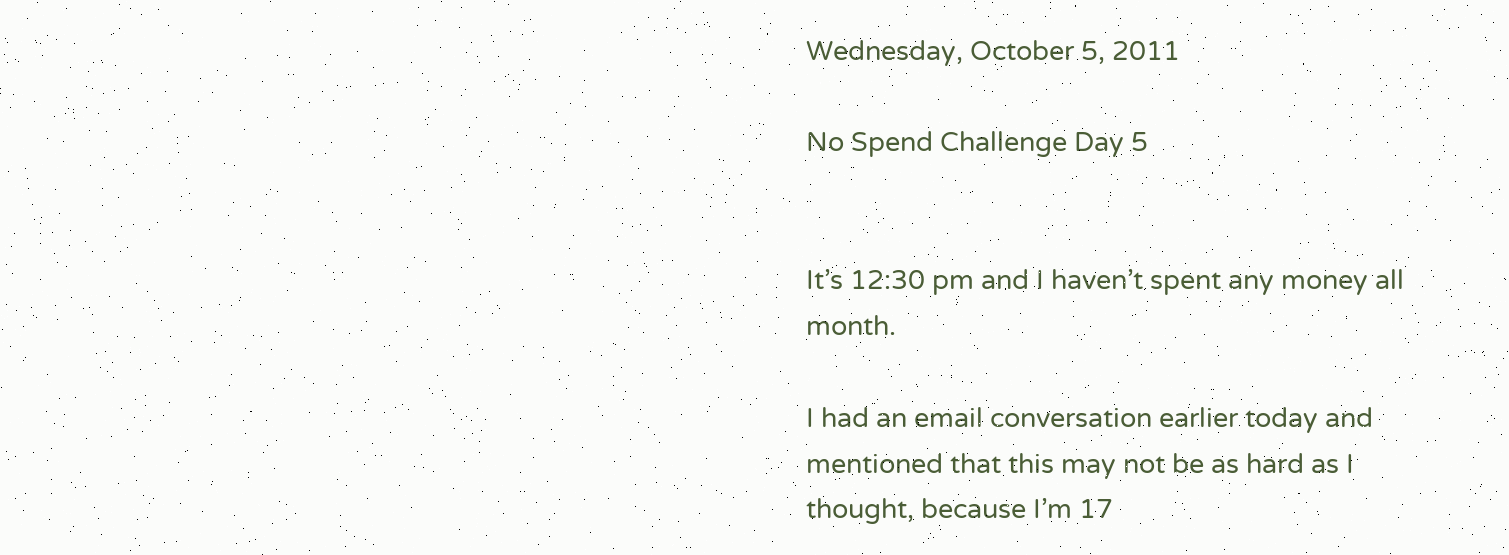Wednesday, October 5, 2011

No Spend Challenge Day 5


It’s 12:30 pm and I haven’t spent any money all month.

I had an email conversation earlier today and mentioned that this may not be as hard as I thought, because I’m 17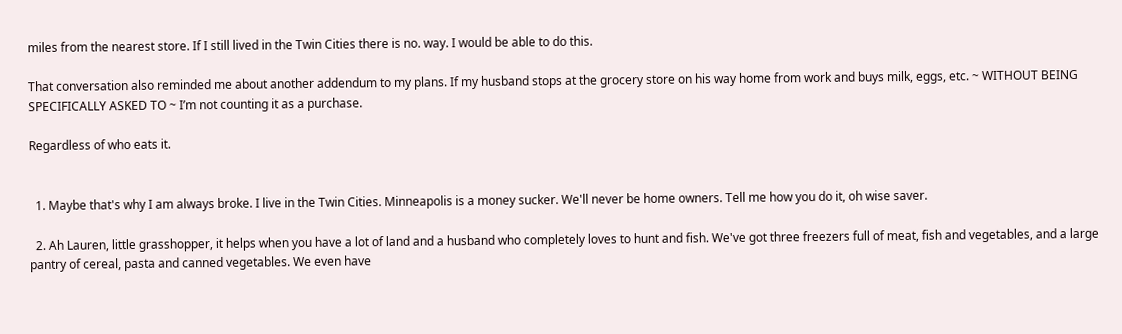miles from the nearest store. If I still lived in the Twin Cities there is no. way. I would be able to do this.

That conversation also reminded me about another addendum to my plans. If my husband stops at the grocery store on his way home from work and buys milk, eggs, etc. ~ WITHOUT BEING SPECIFICALLY ASKED TO ~ I’m not counting it as a purchase.

Regardless of who eats it.


  1. Maybe that's why I am always broke. I live in the Twin Cities. Minneapolis is a money sucker. We'll never be home owners. Tell me how you do it, oh wise saver.

  2. Ah Lauren, little grasshopper, it helps when you have a lot of land and a husband who completely loves to hunt and fish. We've got three freezers full of meat, fish and vegetables, and a large pantry of cereal, pasta and canned vegetables. We even have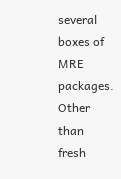several boxes of MRE packages. Other than fresh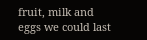fruit, milk and eggs we could last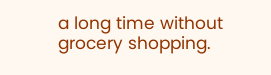a long time without grocery shopping.